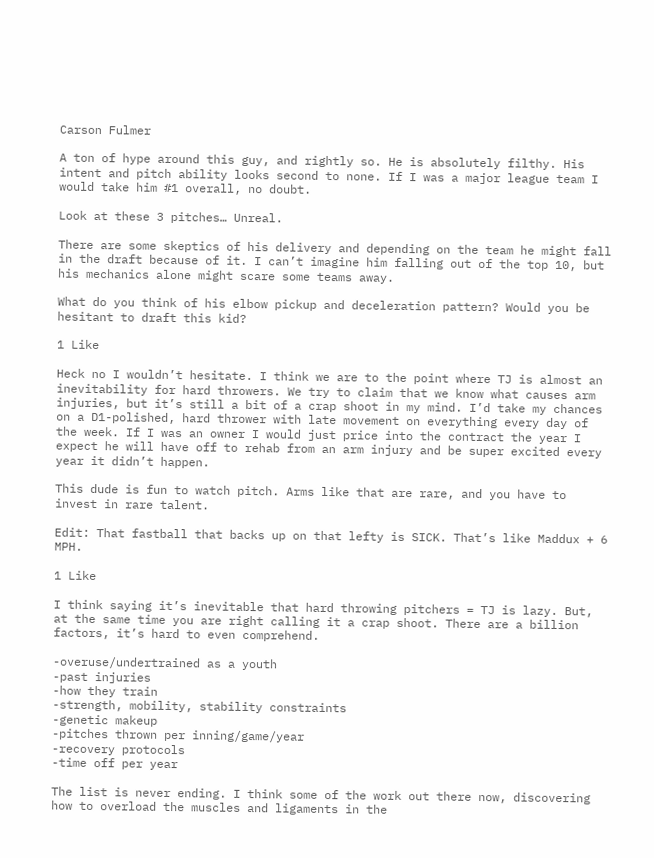Carson Fulmer

A ton of hype around this guy, and rightly so. He is absolutely filthy. His intent and pitch ability looks second to none. If I was a major league team I would take him #1 overall, no doubt.

Look at these 3 pitches… Unreal.

There are some skeptics of his delivery and depending on the team he might fall in the draft because of it. I can’t imagine him falling out of the top 10, but his mechanics alone might scare some teams away.

What do you think of his elbow pickup and deceleration pattern? Would you be hesitant to draft this kid?

1 Like

Heck no I wouldn’t hesitate. I think we are to the point where TJ is almost an inevitability for hard throwers. We try to claim that we know what causes arm injuries, but it’s still a bit of a crap shoot in my mind. I’d take my chances on a D1-polished, hard thrower with late movement on everything every day of the week. If I was an owner I would just price into the contract the year I expect he will have off to rehab from an arm injury and be super excited every year it didn’t happen.

This dude is fun to watch pitch. Arms like that are rare, and you have to invest in rare talent.

Edit: That fastball that backs up on that lefty is SICK. That’s like Maddux + 6 MPH.

1 Like

I think saying it’s inevitable that hard throwing pitchers = TJ is lazy. But, at the same time you are right calling it a crap shoot. There are a billion factors, it’s hard to even comprehend.

-overuse/undertrained as a youth
-past injuries
-how they train
-strength, mobility, stability constraints
-genetic makeup
-pitches thrown per inning/game/year
-recovery protocols
-time off per year

The list is never ending. I think some of the work out there now, discovering how to overload the muscles and ligaments in the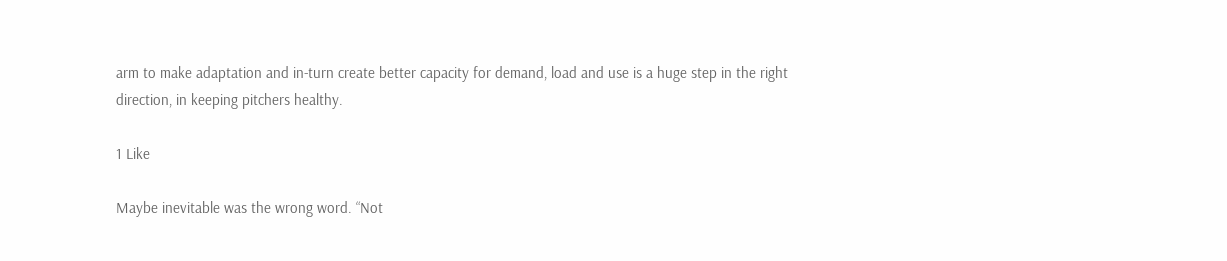arm to make adaptation and in-turn create better capacity for demand, load and use is a huge step in the right direction, in keeping pitchers healthy.

1 Like

Maybe inevitable was the wrong word. “Not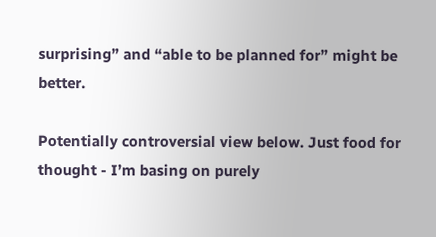surprising” and “able to be planned for” might be better.

Potentially controversial view below. Just food for thought - I’m basing on purely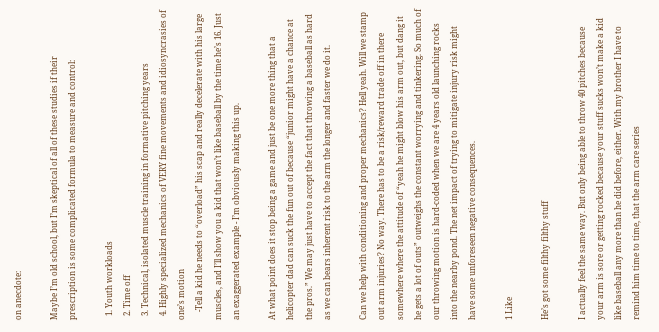on anecdote:

Maybe I’m old school, but I’m skeptical of all of these studies if their prescription is some complicated formula to measure and control:

  1. Youth workloads
  2. Time off
  3. Technical, isolated muscle training in formative pitching years
  4. Highly specialized mechanics of VERY fine movements and idiosyncrasies of one’s motion
    -Tell a kid he needs to “overload” his scap and really decelerate with his large muscles, and I’ll show you a kid that won’t like baseball by the time he’s 16. Just an exaggerated example - I’m obviously making this up.

At what point does it stop being a game and just be one more thing that a helicopter dad can suck the fun out of because “junior might have a chance at the pros.” We may just have to accept the fact that throwing a baseball as hard as we can bears inherent risk to the arm the longer and faster we do it.

Can we help with conditioning and proper mechanics? Hell yeah. Will we stamp out arm injuries? No way. There has to be a risk/reward trade off in there somewhere where the attitude of “yeah he might blow his arm out, but dang it he gets a lot of outs” outweighs the constant worrying and tinkering. So much of our throwing motion is hard-coded when we are 4 years old launching rocks into the nearby pond. The net impact of trying to mitigate injury risk might have some unforeseen negative consequences.

1 Like

He’s got some filthy filthy stuff

I actually feel the same way. But only being able to throw 40 pitches because your arm is sore or getting rocked because your stuff sucks won’t make a kid like baseball any more than he did before, either. With my brother I have to remind him time to time, that the arm care series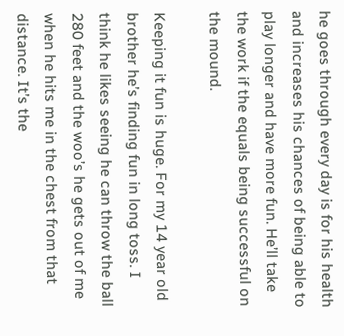he goes through every day is for his health and increases his chances of being able to play longer and have more fun. He’ll take the work if the equals being successful on the mound.

Keeping it fun is huge. For my 14 year old brother he’s finding fun in long toss. I think he likes seeing he can throw the ball 280 feet and the woo’s he gets out of me when he hits me in the chest from that distance. It’s the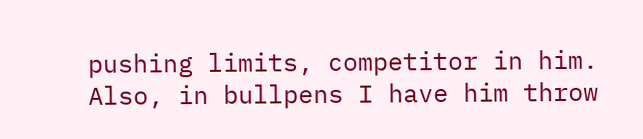pushing limits, competitor in him. Also, in bullpens I have him throw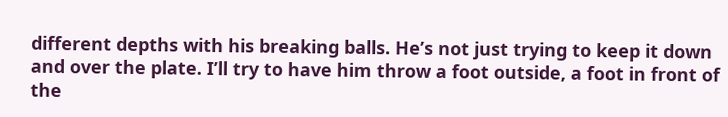different depths with his breaking balls. He’s not just trying to keep it down and over the plate. I’ll try to have him throw a foot outside, a foot in front of the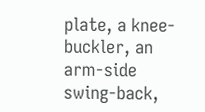plate, a knee-buckler, an arm-side swing-back,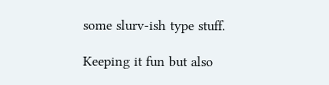some slurv-ish type stuff.

Keeping it fun but also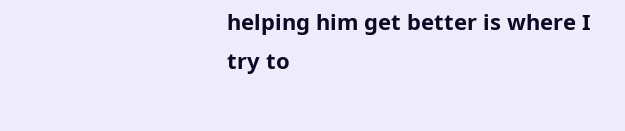helping him get better is where I try to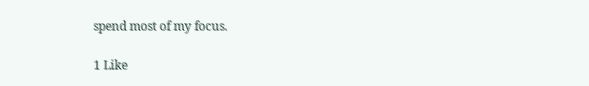spend most of my focus.

1 Like